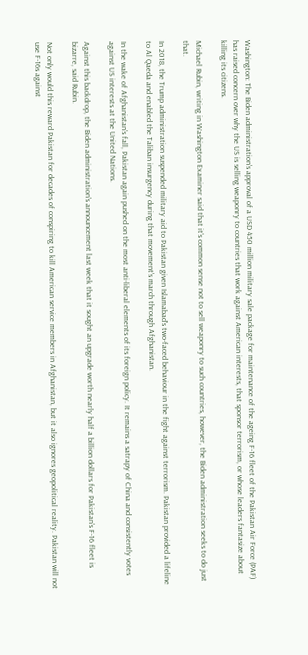Washington: The Biden administration's approval of a USD 450 million military sale package for maintenance of the ageing F-16 fleet of the Pakistan Air Force (PAF) has raised concern over why the US is selling weaponry to countries that work against American interests, that sponsor terrorism, or whose leaders fantasize about killing its citizens.

Michael Rubin, writing in Washington Examiner said that it's common sense not to sell weaponry to such countries, however, the Biden administration seeks to do just that.

In 2018, the Trump administration suspended military aid to Pakistan given Islamabad's two-faced behaviour in the fight against terrorism. Pakistan provided a lifeline to Al Qaeda and enabled the Taliban insurgency during that movement's march through Afghanistan.

In the wake of Afghanistan's fall, Pakistan again pushed on the most anti-liberal elements of its foreign policy. It remains a satrapy of China and consistently votes against US interests at the United Nations.

Against this backdrop, the Biden administration's announcement last week that it sought an upgrade worth nearly half a billion dollars for Pakistan's F-16 fleet is bizarre, said Rubin.

Not only would this reward Pakistan for decades of conspiring to kill American service members in Afghanistan, but it also ignores geopolitical reality. Pakistan will not use F-16s against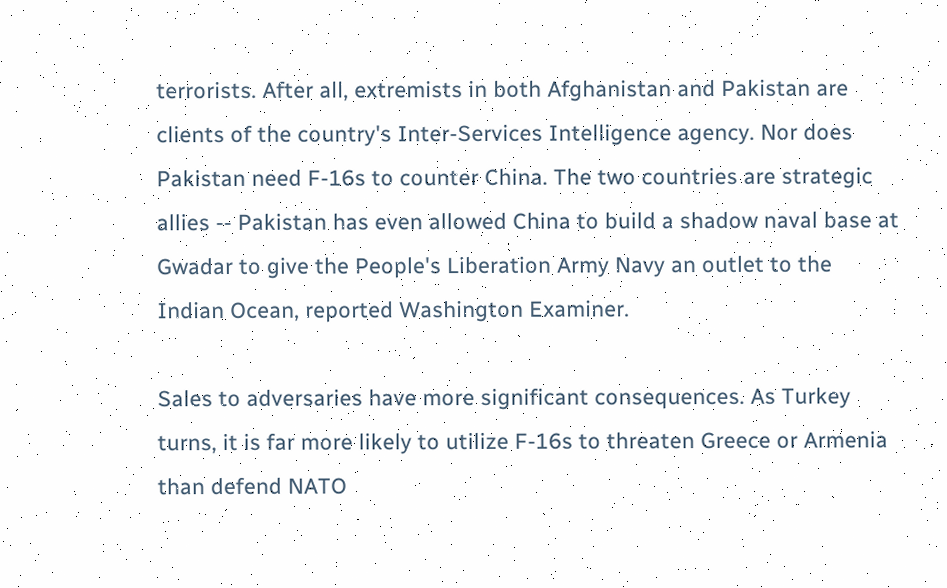terrorists. After all, extremists in both Afghanistan and Pakistan are clients of the country's Inter-Services Intelligence agency. Nor does Pakistan need F-16s to counter China. The two countries are strategic allies -- Pakistan has even allowed China to build a shadow naval base at Gwadar to give the People's Liberation Army Navy an outlet to the Indian Ocean, reported Washington Examiner.

Sales to adversaries have more significant consequences. As Turkey turns, it is far more likely to utilize F-16s to threaten Greece or Armenia than defend NATO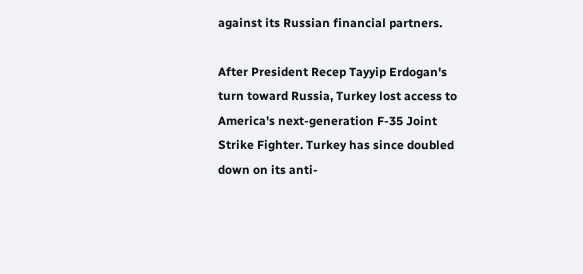against its Russian financial partners.

After President Recep Tayyip Erdogan's turn toward Russia, Turkey lost access to America's next-generation F-35 Joint Strike Fighter. Turkey has since doubled down on its anti-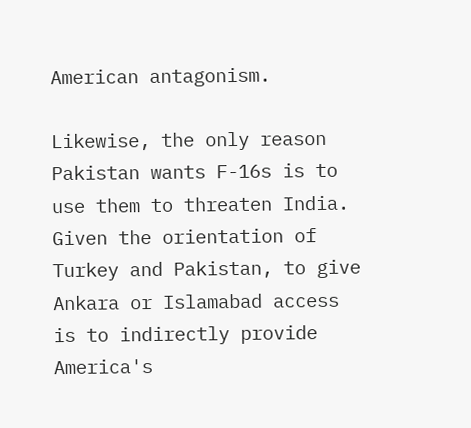American antagonism.

Likewise, the only reason Pakistan wants F-16s is to use them to threaten India. Given the orientation of Turkey and Pakistan, to give Ankara or Islamabad access is to indirectly provide America's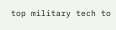top military tech to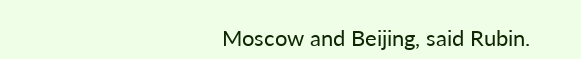Moscow and Beijing, said Rubin.